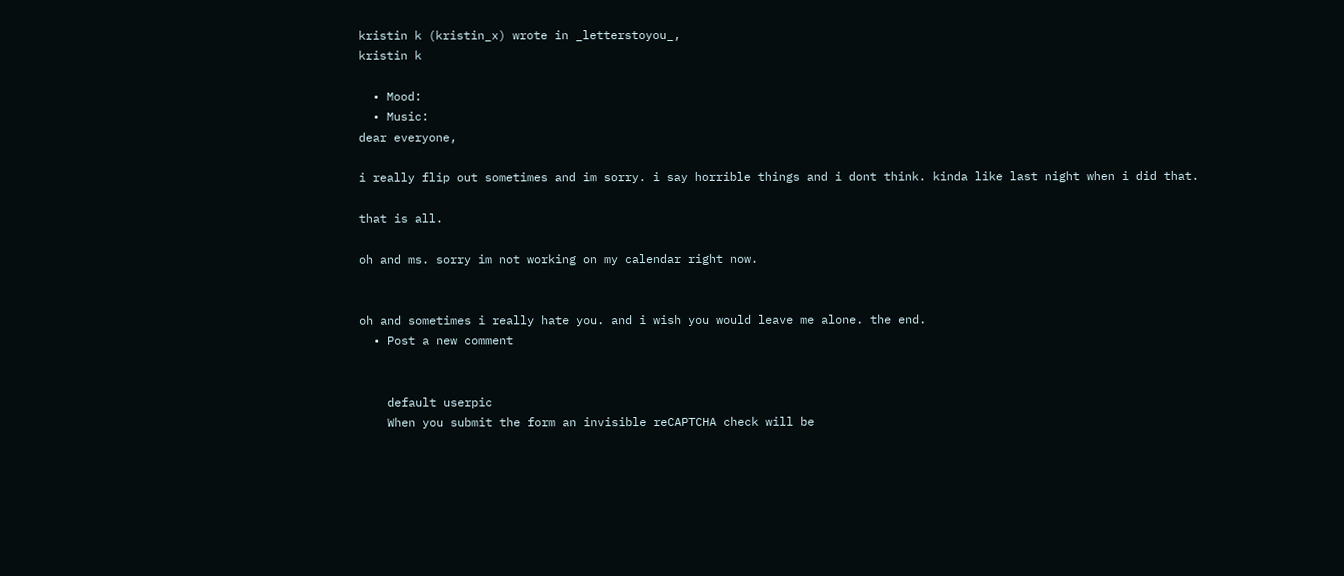kristin k (kristin_x) wrote in _letterstoyou_,
kristin k

  • Mood:
  • Music:
dear everyone,

i really flip out sometimes and im sorry. i say horrible things and i dont think. kinda like last night when i did that.

that is all.

oh and ms. sorry im not working on my calendar right now.


oh and sometimes i really hate you. and i wish you would leave me alone. the end.
  • Post a new comment


    default userpic
    When you submit the form an invisible reCAPTCHA check will be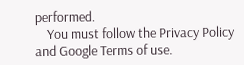performed.
    You must follow the Privacy Policy and Google Terms of use.